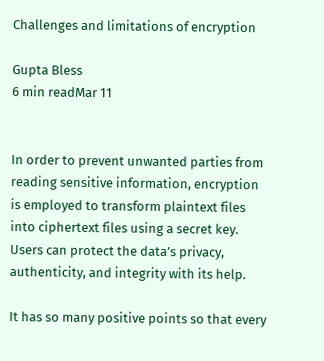Challenges and limitations of encryption

Gupta Bless
6 min readMar 11


In order to prevent unwanted parties from reading sensitive information, encryption is employed to transform plaintext files into ciphertext files using a secret key. Users can protect the data’s privacy, authenticity, and integrity with its help.

It has so many positive points so that every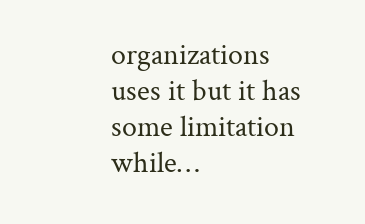organizations uses it but it has some limitation while…